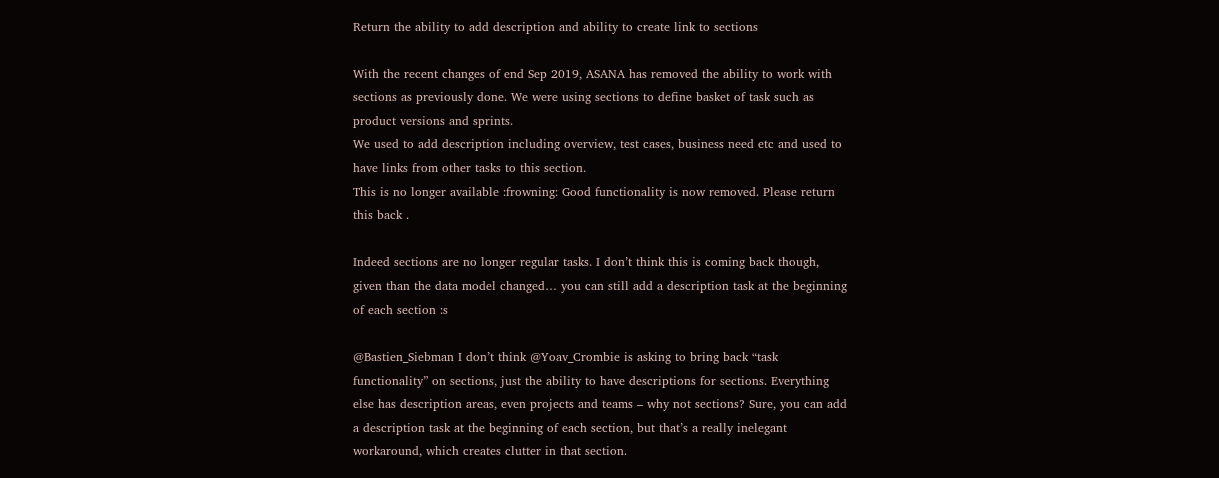Return the ability to add description and ability to create link to sections

With the recent changes of end Sep 2019, ASANA has removed the ability to work with sections as previously done. We were using sections to define basket of task such as product versions and sprints.
We used to add description including overview, test cases, business need etc and used to have links from other tasks to this section.
This is no longer available :frowning: Good functionality is now removed. Please return this back .

Indeed sections are no longer regular tasks. I don’t think this is coming back though, given than the data model changed… you can still add a description task at the beginning of each section :s

@Bastien_Siebman I don’t think @Yoav_Crombie is asking to bring back “task functionality” on sections, just the ability to have descriptions for sections. Everything else has description areas, even projects and teams – why not sections? Sure, you can add a description task at the beginning of each section, but that’s a really inelegant workaround, which creates clutter in that section.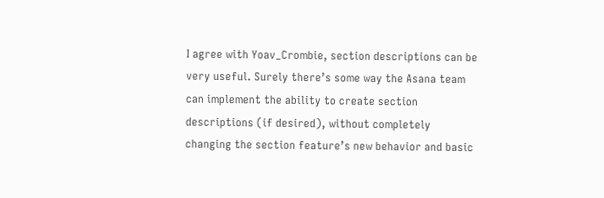I agree with Yoav_Crombie, section descriptions can be very useful. Surely there’s some way the Asana team can implement the ability to create section descriptions (if desired), without completely changing the section feature’s new behavior and basic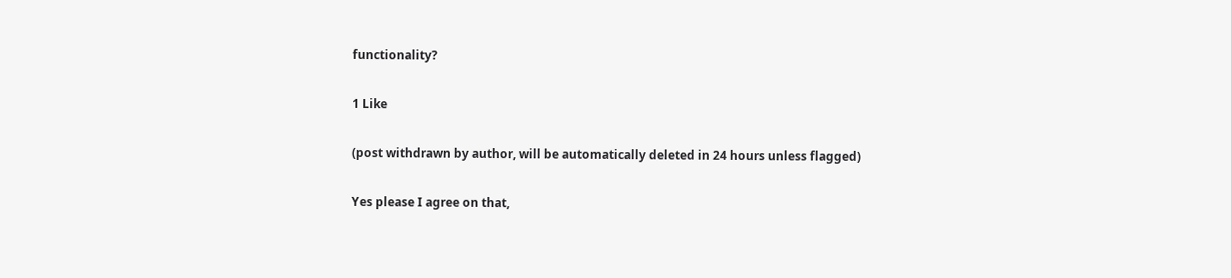functionality?

1 Like

(post withdrawn by author, will be automatically deleted in 24 hours unless flagged)

Yes please I agree on that,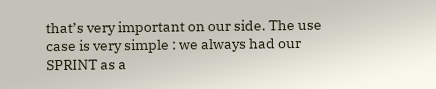that’s very important on our side. The use case is very simple : we always had our SPRINT as a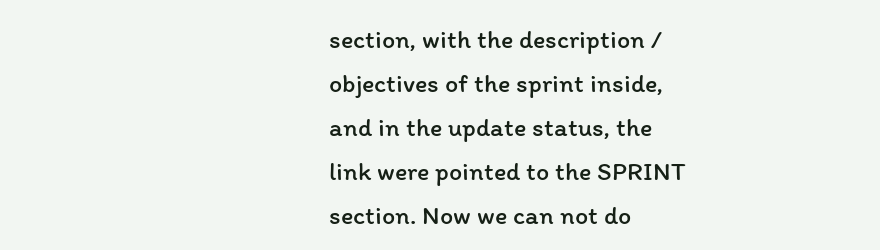section, with the description / objectives of the sprint inside, and in the update status, the link were pointed to the SPRINT section. Now we can not do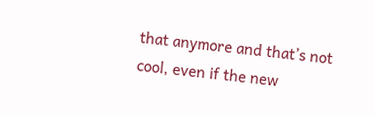that anymore and that’s not cool, even if the new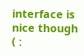interface is nice though ( :